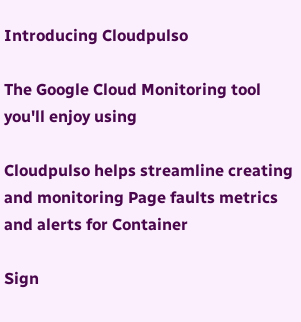Introducing Cloudpulso

The Google Cloud Monitoring tool you'll enjoy using

Cloudpulso helps streamline creating and monitoring Page faults metrics and alerts for Container

Sign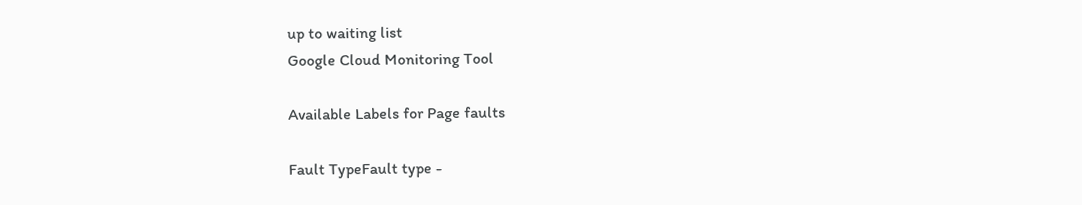up to waiting list
Google Cloud Monitoring Tool

Available Labels for Page faults

Fault TypeFault type -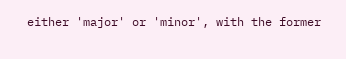either 'major' or 'minor', with the former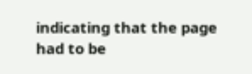indicating that the page had to be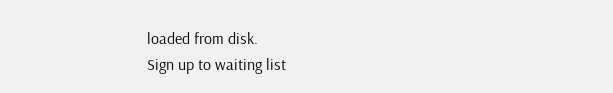loaded from disk.
Sign up to waiting list